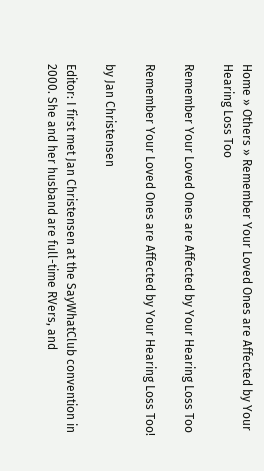Home » Others » Remember Your Loved Ones are Affected by Your Hearing Loss Too

Remember Your Loved Ones are Affected by Your Hearing Loss Too

Remember Your Loved Ones are Affected by Your Hearing Loss Too!

by Jan Christensen

Editor: I first met Jan Christensen at the SayWhatClub convention in 2000. She and her husband are full-time RVers, and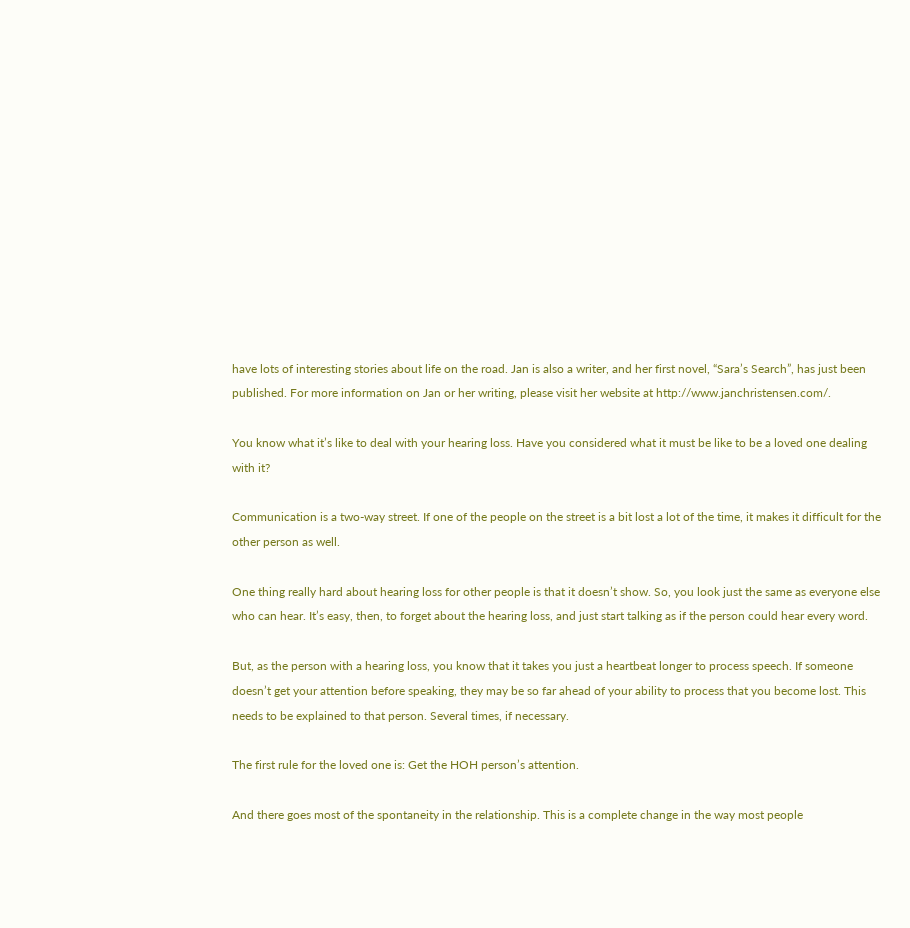have lots of interesting stories about life on the road. Jan is also a writer, and her first novel, “Sara’s Search”, has just been published. For more information on Jan or her writing, please visit her website at http://www.janchristensen.com/.

You know what it’s like to deal with your hearing loss. Have you considered what it must be like to be a loved one dealing with it?

Communication is a two-way street. If one of the people on the street is a bit lost a lot of the time, it makes it difficult for the other person as well.

One thing really hard about hearing loss for other people is that it doesn’t show. So, you look just the same as everyone else who can hear. It’s easy, then, to forget about the hearing loss, and just start talking as if the person could hear every word.

But, as the person with a hearing loss, you know that it takes you just a heartbeat longer to process speech. If someone doesn’t get your attention before speaking, they may be so far ahead of your ability to process that you become lost. This needs to be explained to that person. Several times, if necessary.

The first rule for the loved one is: Get the HOH person’s attention.

And there goes most of the spontaneity in the relationship. This is a complete change in the way most people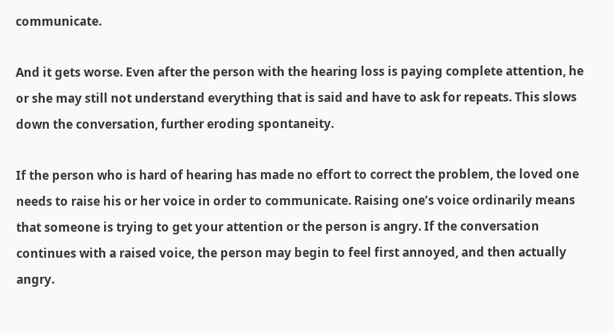communicate.

And it gets worse. Even after the person with the hearing loss is paying complete attention, he or she may still not understand everything that is said and have to ask for repeats. This slows down the conversation, further eroding spontaneity.

If the person who is hard of hearing has made no effort to correct the problem, the loved one needs to raise his or her voice in order to communicate. Raising one’s voice ordinarily means that someone is trying to get your attention or the person is angry. If the conversation continues with a raised voice, the person may begin to feel first annoyed, and then actually angry.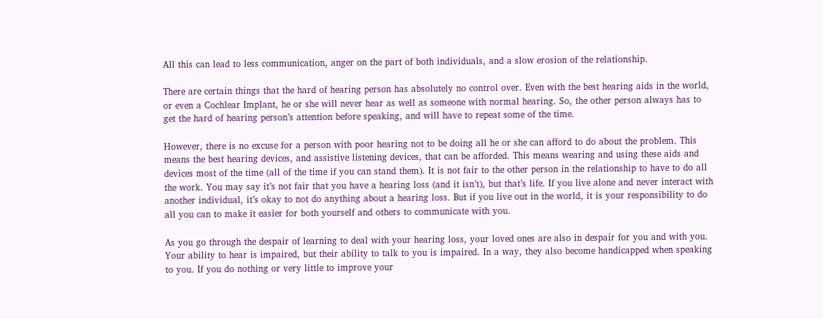All this can lead to less communication, anger on the part of both individuals, and a slow erosion of the relationship.

There are certain things that the hard of hearing person has absolutely no control over. Even with the best hearing aids in the world, or even a Cochlear Implant, he or she will never hear as well as someone with normal hearing. So, the other person always has to get the hard of hearing person’s attention before speaking, and will have to repeat some of the time.

However, there is no excuse for a person with poor hearing not to be doing all he or she can afford to do about the problem. This means the best hearing devices, and assistive listening devices, that can be afforded. This means wearing and using these aids and devices most of the time (all of the time if you can stand them). It is not fair to the other person in the relationship to have to do all the work. You may say it’s not fair that you have a hearing loss (and it isn’t), but that’s life. If you live alone and never interact with another individual, it’s okay to not do anything about a hearing loss. But if you live out in the world, it is your responsibility to do all you can to make it easier for both yourself and others to communicate with you.

As you go through the despair of learning to deal with your hearing loss, your loved ones are also in despair for you and with you. Your ability to hear is impaired, but their ability to talk to you is impaired. In a way, they also become handicapped when speaking to you. If you do nothing or very little to improve your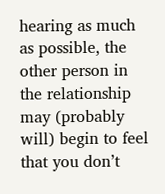hearing as much as possible, the other person in the relationship may (probably will) begin to feel that you don’t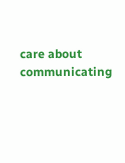care about communicating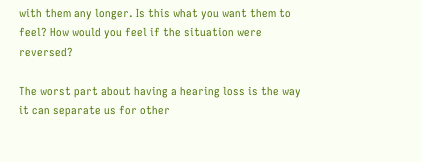with them any longer. Is this what you want them to feel? How would you feel if the situation were reversed?

The worst part about having a hearing loss is the way it can separate us for other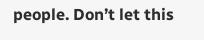people. Don’t let this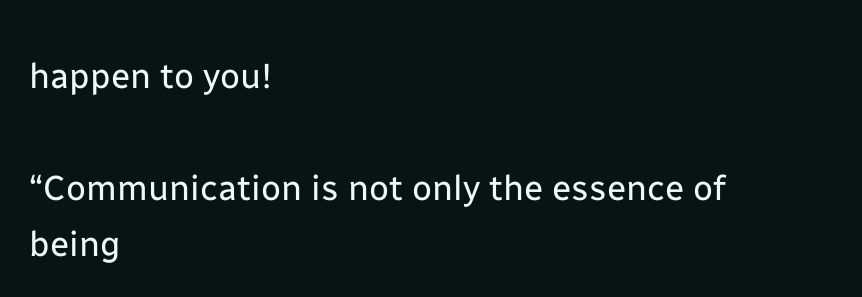happen to you!

“Communication is not only the essence of being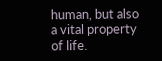human, but also a vital property of life.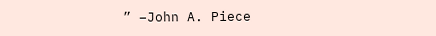” –John A. Piece